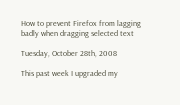How to prevent Firefox from lagging badly when dragging selected text

Tuesday, October 28th, 2008

This past week I upgraded my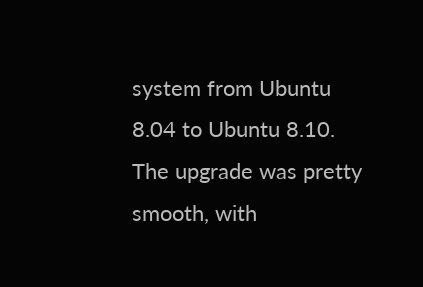system from Ubuntu 8.04 to Ubuntu 8.10. The upgrade was pretty smooth, with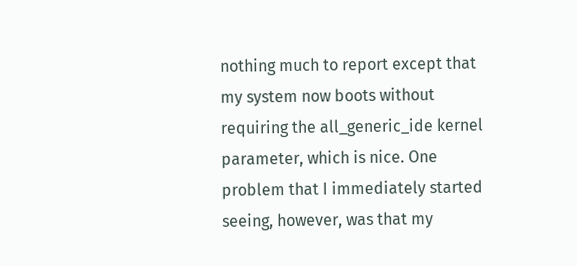nothing much to report except that my system now boots without requiring the all_generic_ide kernel parameter, which is nice. One problem that I immediately started seeing, however, was that my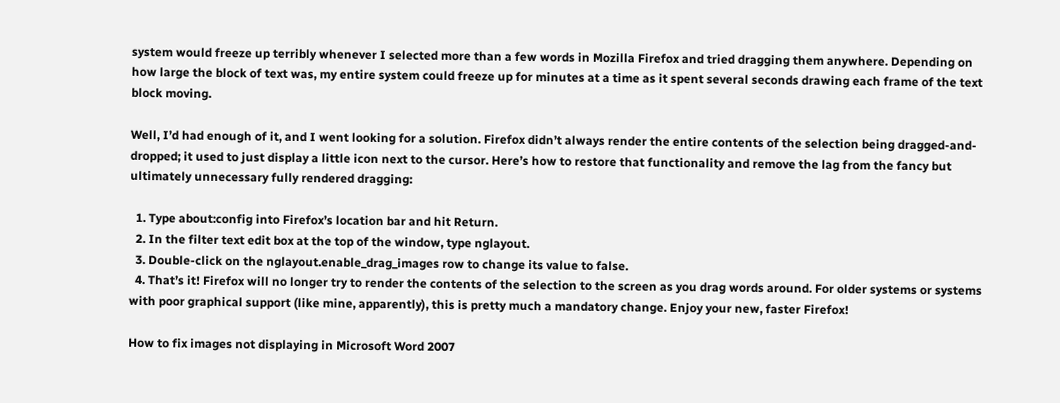system would freeze up terribly whenever I selected more than a few words in Mozilla Firefox and tried dragging them anywhere. Depending on how large the block of text was, my entire system could freeze up for minutes at a time as it spent several seconds drawing each frame of the text block moving.

Well, I’d had enough of it, and I went looking for a solution. Firefox didn’t always render the entire contents of the selection being dragged-and-dropped; it used to just display a little icon next to the cursor. Here’s how to restore that functionality and remove the lag from the fancy but ultimately unnecessary fully rendered dragging:

  1. Type about:config into Firefox’s location bar and hit Return.
  2. In the filter text edit box at the top of the window, type nglayout.
  3. Double-click on the nglayout.enable_drag_images row to change its value to false.
  4. That’s it! Firefox will no longer try to render the contents of the selection to the screen as you drag words around. For older systems or systems with poor graphical support (like mine, apparently), this is pretty much a mandatory change. Enjoy your new, faster Firefox!

How to fix images not displaying in Microsoft Word 2007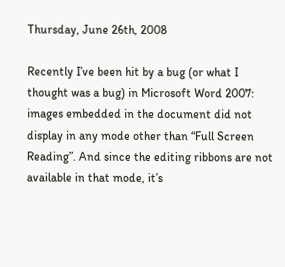Thursday, June 26th, 2008

Recently I’ve been hit by a bug (or what I thought was a bug) in Microsoft Word 2007: images embedded in the document did not display in any mode other than “Full Screen Reading”. And since the editing ribbons are not available in that mode, it’s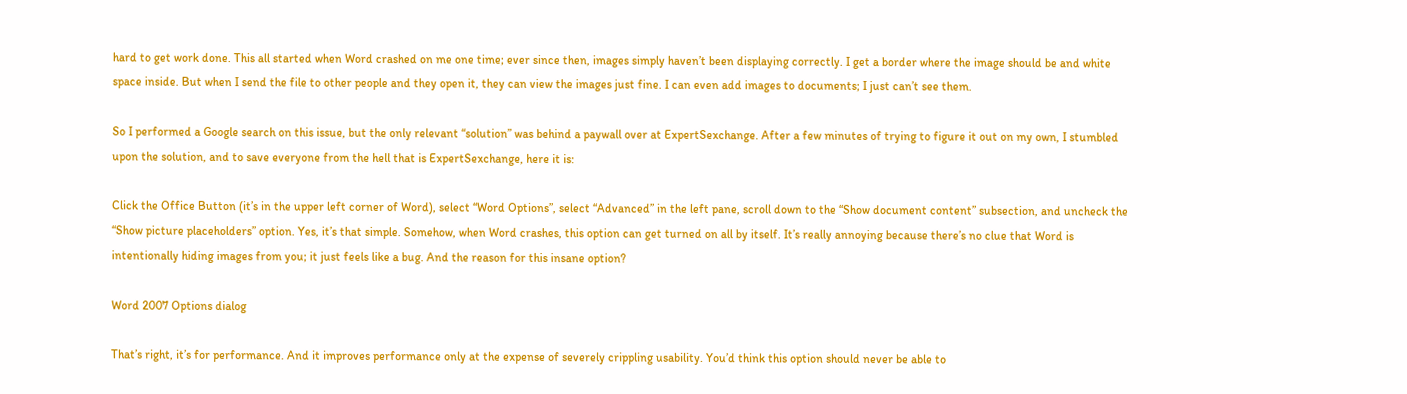hard to get work done. This all started when Word crashed on me one time; ever since then, images simply haven’t been displaying correctly. I get a border where the image should be and white space inside. But when I send the file to other people and they open it, they can view the images just fine. I can even add images to documents; I just can’t see them.

So I performed a Google search on this issue, but the only relevant “solution” was behind a paywall over at ExpertSexchange. After a few minutes of trying to figure it out on my own, I stumbled upon the solution, and to save everyone from the hell that is ExpertSexchange, here it is:

Click the Office Button (it’s in the upper left corner of Word), select “Word Options”, select “Advanced” in the left pane, scroll down to the “Show document content” subsection, and uncheck the “Show picture placeholders” option. Yes, it’s that simple. Somehow, when Word crashes, this option can get turned on all by itself. It’s really annoying because there’s no clue that Word is intentionally hiding images from you; it just feels like a bug. And the reason for this insane option?

Word 2007 Options dialog

That’s right, it’s for performance. And it improves performance only at the expense of severely crippling usability. You’d think this option should never be able to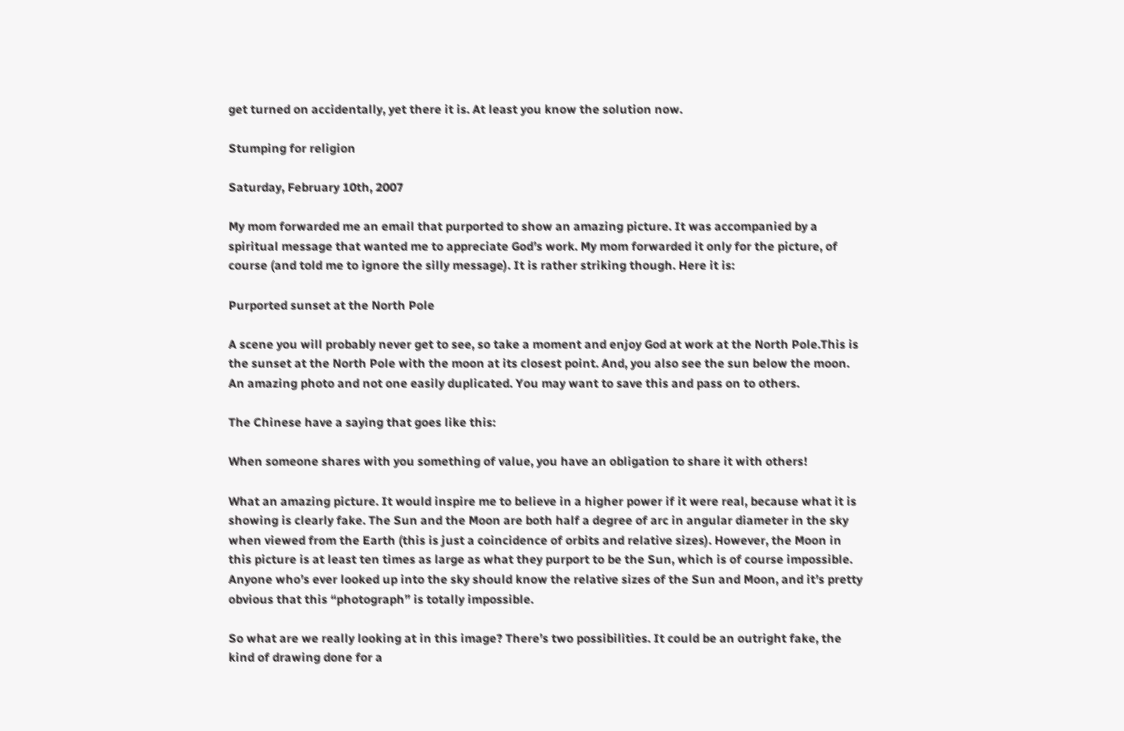get turned on accidentally, yet there it is. At least you know the solution now.

Stumping for religion

Saturday, February 10th, 2007

My mom forwarded me an email that purported to show an amazing picture. It was accompanied by a spiritual message that wanted me to appreciate God’s work. My mom forwarded it only for the picture, of course (and told me to ignore the silly message). It is rather striking though. Here it is:

Purported sunset at the North Pole

A scene you will probably never get to see, so take a moment and enjoy God at work at the North Pole.This is the sunset at the North Pole with the moon at its closest point. And, you also see the sun below the moon. An amazing photo and not one easily duplicated. You may want to save this and pass on to others.

The Chinese have a saying that goes like this:

When someone shares with you something of value, you have an obligation to share it with others!

What an amazing picture. It would inspire me to believe in a higher power if it were real, because what it is showing is clearly fake. The Sun and the Moon are both half a degree of arc in angular diameter in the sky when viewed from the Earth (this is just a coincidence of orbits and relative sizes). However, the Moon in this picture is at least ten times as large as what they purport to be the Sun, which is of course impossible. Anyone who’s ever looked up into the sky should know the relative sizes of the Sun and Moon, and it’s pretty obvious that this “photograph” is totally impossible.

So what are we really looking at in this image? There’s two possibilities. It could be an outright fake, the kind of drawing done for a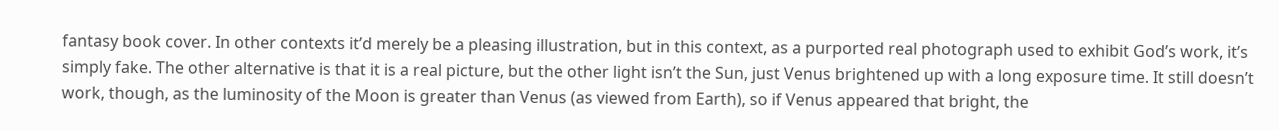fantasy book cover. In other contexts it’d merely be a pleasing illustration, but in this context, as a purported real photograph used to exhibit God’s work, it’s simply fake. The other alternative is that it is a real picture, but the other light isn’t the Sun, just Venus brightened up with a long exposure time. It still doesn’t work, though, as the luminosity of the Moon is greater than Venus (as viewed from Earth), so if Venus appeared that bright, the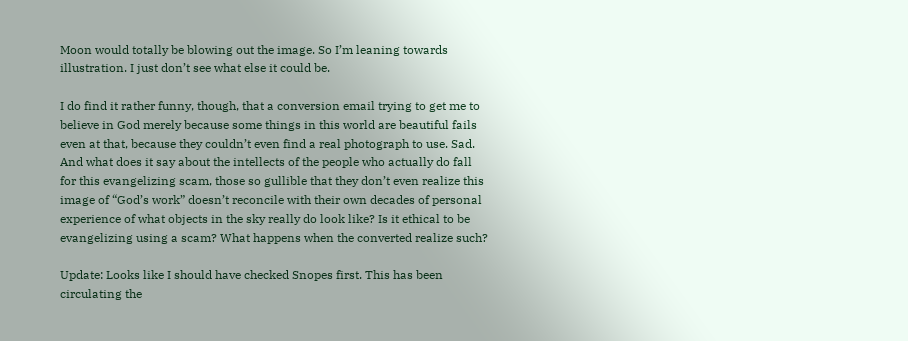Moon would totally be blowing out the image. So I’m leaning towards illustration. I just don’t see what else it could be.

I do find it rather funny, though, that a conversion email trying to get me to believe in God merely because some things in this world are beautiful fails even at that, because they couldn’t even find a real photograph to use. Sad. And what does it say about the intellects of the people who actually do fall for this evangelizing scam, those so gullible that they don’t even realize this image of “God’s work” doesn’t reconcile with their own decades of personal experience of what objects in the sky really do look like? Is it ethical to be evangelizing using a scam? What happens when the converted realize such?

Update: Looks like I should have checked Snopes first. This has been circulating the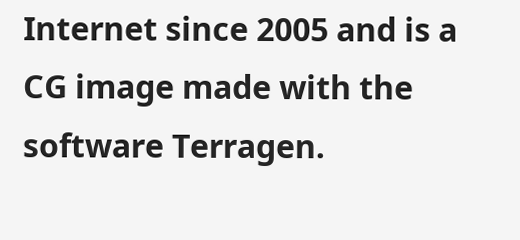Internet since 2005 and is a CG image made with the software Terragen.